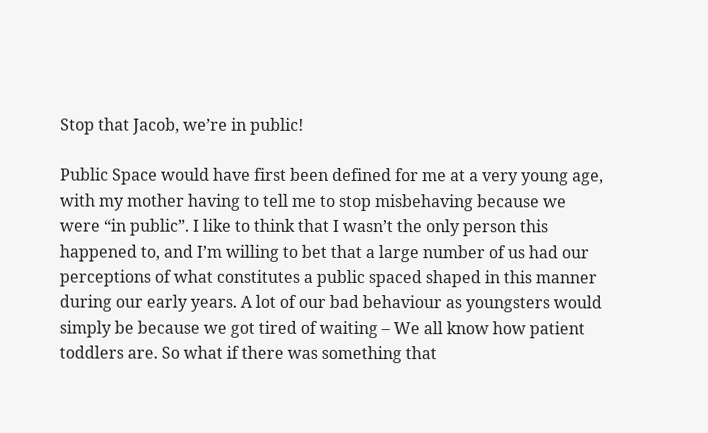Stop that Jacob, we’re in public!

Public Space would have first been defined for me at a very young age, with my mother having to tell me to stop misbehaving because we were “in public”. I like to think that I wasn’t the only person this happened to, and I’m willing to bet that a large number of us had our perceptions of what constitutes a public spaced shaped in this manner during our early years. A lot of our bad behaviour as youngsters would simply be because we got tired of waiting – We all know how patient toddlers are. So what if there was something that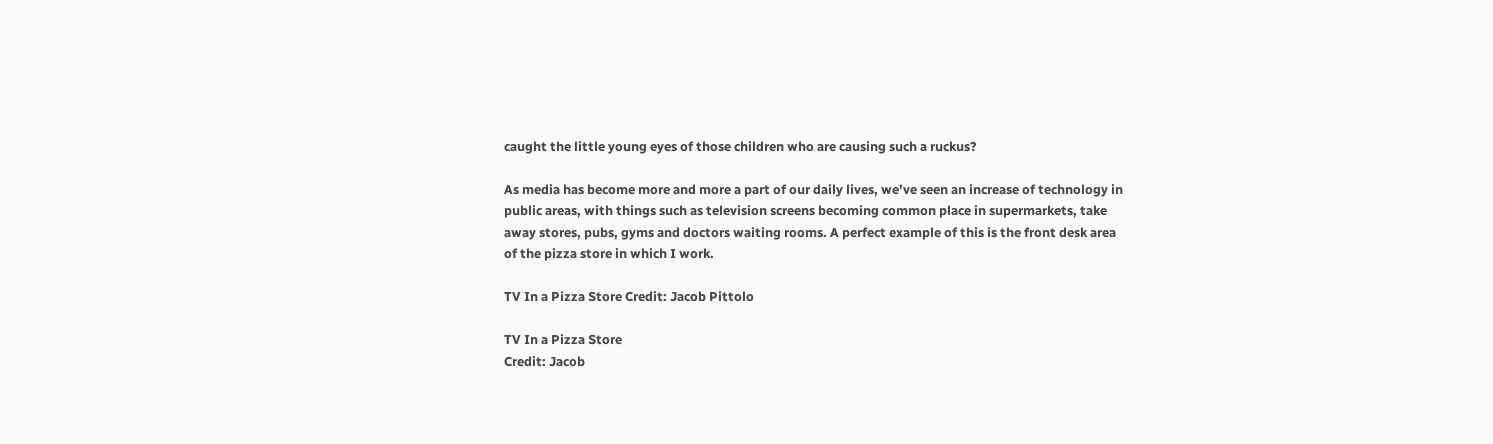caught the little young eyes of those children who are causing such a ruckus?

As media has become more and more a part of our daily lives, we’ve seen an increase of technology in public areas, with things such as television screens becoming common place in supermarkets, take away stores, pubs, gyms and doctors waiting rooms. A perfect example of this is the front desk area of the pizza store in which I work.

TV In a Pizza Store Credit: Jacob Pittolo

TV In a Pizza Store
Credit: Jacob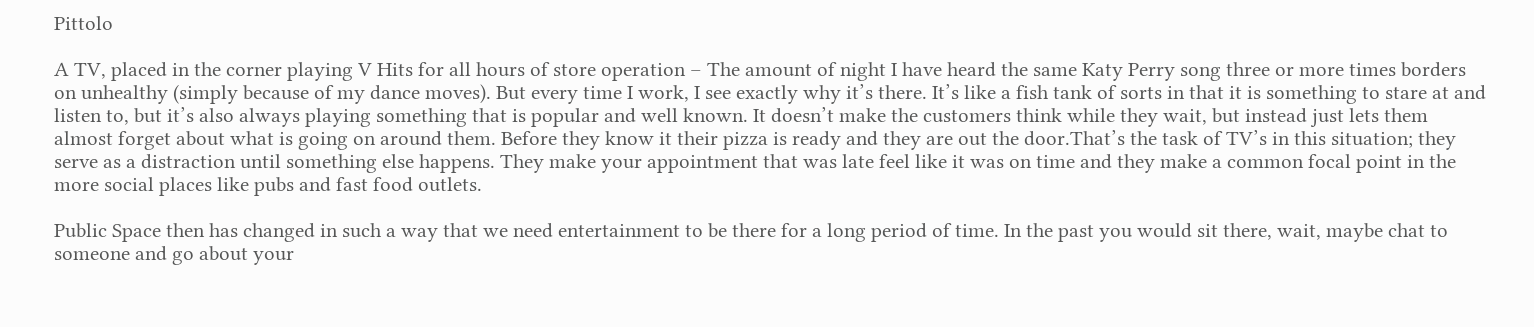Pittolo

A TV, placed in the corner playing V Hits for all hours of store operation – The amount of night I have heard the same Katy Perry song three or more times borders on unhealthy (simply because of my dance moves). But every time I work, I see exactly why it’s there. It’s like a fish tank of sorts in that it is something to stare at and listen to, but it’s also always playing something that is popular and well known. It doesn’t make the customers think while they wait, but instead just lets them almost forget about what is going on around them. Before they know it their pizza is ready and they are out the door.That’s the task of TV’s in this situation; they serve as a distraction until something else happens. They make your appointment that was late feel like it was on time and they make a common focal point in the more social places like pubs and fast food outlets.

Public Space then has changed in such a way that we need entertainment to be there for a long period of time. In the past you would sit there, wait, maybe chat to someone and go about your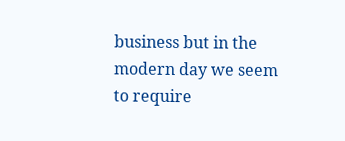business but in the modern day we seem to require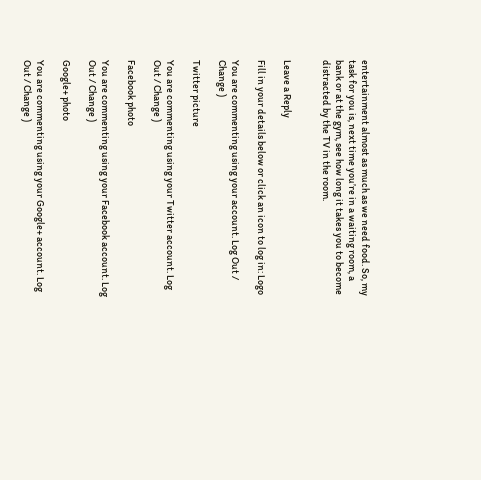entertainment almost as much as we need food. So, my task for you is, next time you’re in a waiting room, a bank or at the gym, see how long it takes you to become distracted by the TV in the room.


Leave a Reply

Fill in your details below or click an icon to log in: Logo

You are commenting using your account. Log Out / Change )

Twitter picture

You are commenting using your Twitter account. Log Out / Change )

Facebook photo

You are commenting using your Facebook account. Log Out / Change )

Google+ photo

You are commenting using your Google+ account. Log Out / Change )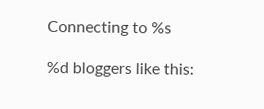Connecting to %s

%d bloggers like this: